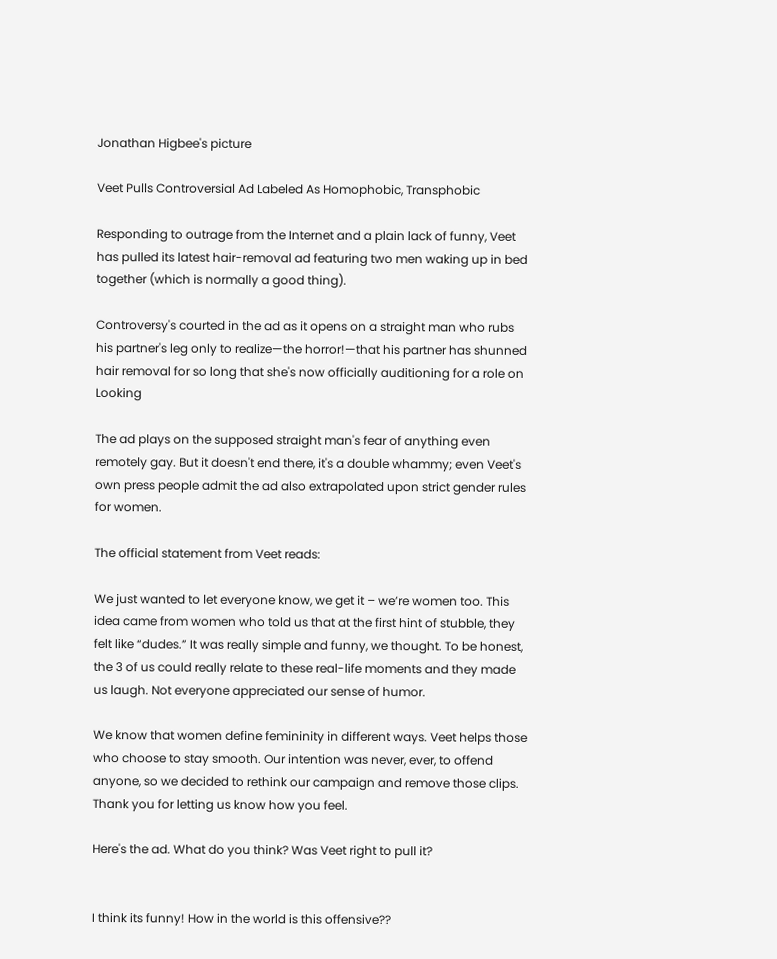Jonathan Higbee's picture

Veet Pulls Controversial Ad Labeled As Homophobic, Transphobic

Responding to outrage from the Internet and a plain lack of funny, Veet has pulled its latest hair-removal ad featuring two men waking up in bed together (which is normally a good thing).

Controversy's courted in the ad as it opens on a straight man who rubs his partner's leg only to realize—the horror!—that his partner has shunned hair removal for so long that she's now officially auditioning for a role on Looking

The ad plays on the supposed straight man's fear of anything even remotely gay. But it doesn't end there, it's a double whammy; even Veet's own press people admit the ad also extrapolated upon strict gender rules for women.

The official statement from Veet reads:

We just wanted to let everyone know, we get it – we’re women too. This idea came from women who told us that at the first hint of stubble, they felt like “dudes.” It was really simple and funny, we thought. To be honest, the 3 of us could really relate to these real-life moments and they made us laugh. Not everyone appreciated our sense of humor.

We know that women define femininity in different ways. Veet helps those who choose to stay smooth. Our intention was never, ever, to offend anyone, so we decided to rethink our campaign and remove those clips. Thank you for letting us know how you feel.

Here's the ad. What do you think? Was Veet right to pull it?


I think its funny! How in the world is this offensive??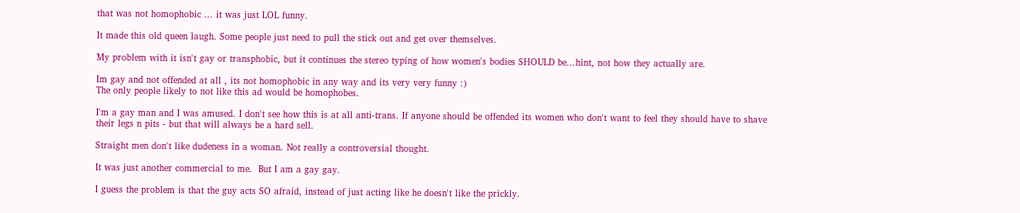that was not homophobic ... it was just LOL funny.

It made this old queen laugh. Some people just need to pull the stick out and get over themselves.

My problem with it isn't gay or transphobic, but it continues the stereo typing of how women's bodies SHOULD be...hint, not how they actually are.

Im gay and not offended at all , its not homophobic in any way and its very very funny :)
The only people likely to not like this ad would be homophobes.

I'm a gay man and I was amused. I don't see how this is at all anti-trans. If anyone should be offended its women who don't want to feel they should have to shave their legs n pits - but that will always be a hard sell.

Straight men don't like dudeness in a woman. Not really a controversial thought.

It was just another commercial to me.  But I am a gay gay.

I guess the problem is that the guy acts SO afraid, instead of just acting like he doesn't like the prickly.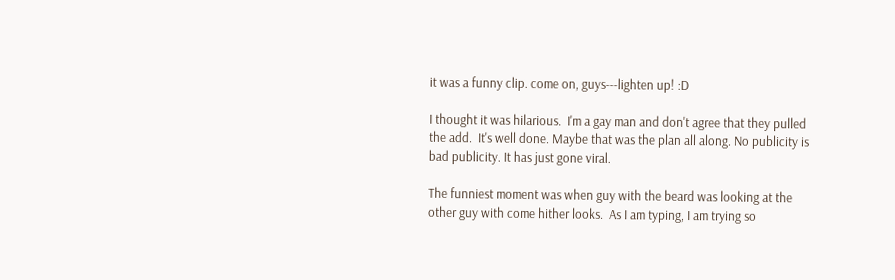it was a funny clip. come on, guys---lighten up! :D

I thought it was hilarious.  I'm a gay man and don't agree that they pulled the add.  It's well done. Maybe that was the plan all along. No publicity is bad publicity. It has just gone viral.

The funniest moment was when guy with the beard was looking at the other guy with come hither looks.  As I am typing, I am trying so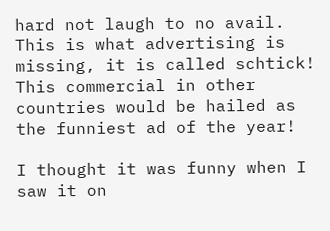hard not laugh to no avail.  This is what advertising is missing, it is called schtick!  This commercial in other countries would be hailed as the funniest ad of the year!

I thought it was funny when I saw it on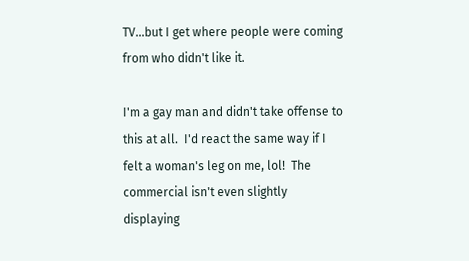TV...but I get where people were coming from who didn't like it.

I'm a gay man and didn't take offense to this at all.  I'd react the same way if I felt a woman's leg on me, lol!  The commercial isn't even slightly displaying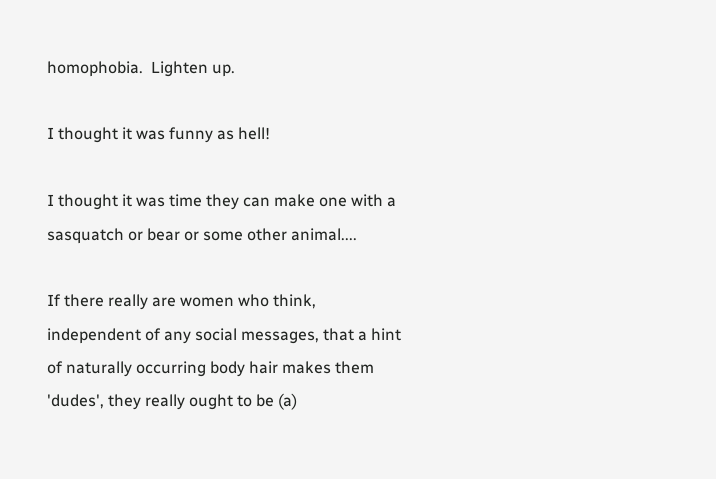homophobia.  Lighten up.

I thought it was funny as hell!

I thought it was time they can make one with a sasquatch or bear or some other animal....

If there really are women who think, independent of any social messages, that a hint of naturally occurring body hair makes them 'dudes', they really ought to be (a)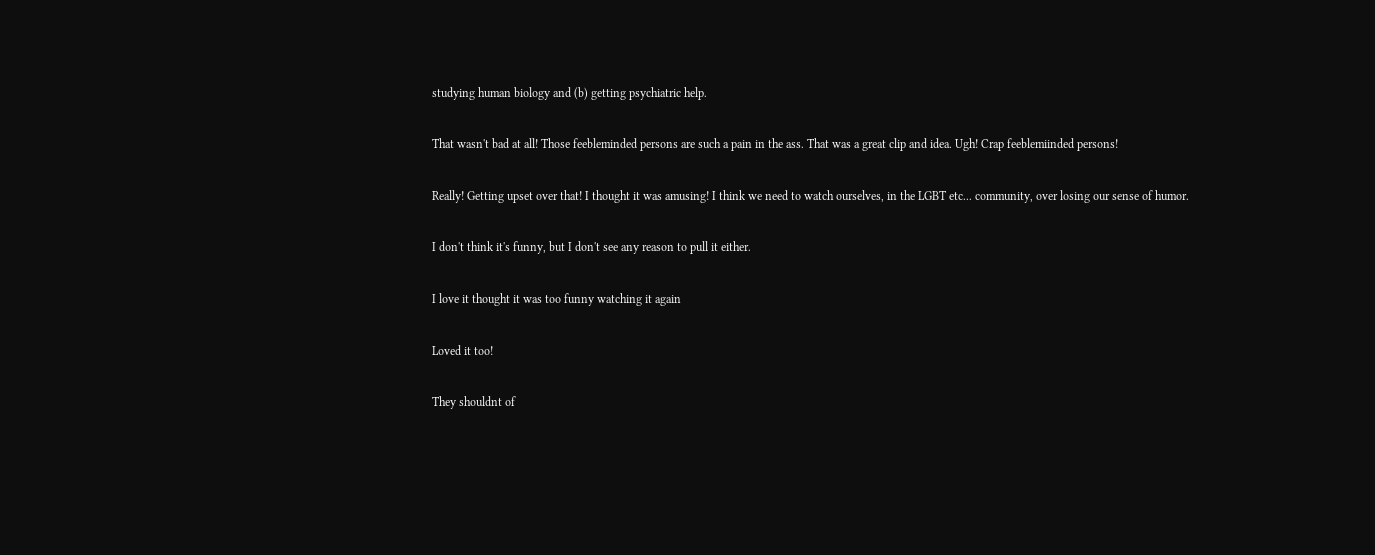studying human biology and (b) getting psychiatric help.

That wasn't bad at all! Those feebleminded persons are such a pain in the ass. That was a great clip and idea. Ugh! Crap feeblemiinded persons!

Really! Getting upset over that! I thought it was amusing! I think we need to watch ourselves, in the LGBT etc... community, over losing our sense of humor.

I don't think it's funny, but I don't see any reason to pull it either.

I love it thought it was too funny watching it again

Loved it too!

They shouldnt of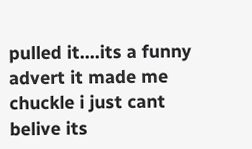pulled it....its a funny advert it made me chuckle i just cant belive its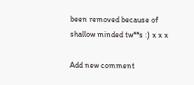been removed because of shallow minded tw**s :) x x x

Add new comment